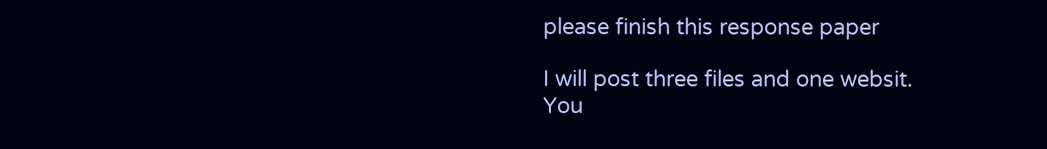please finish this response paper

I will post three files and one websit.
You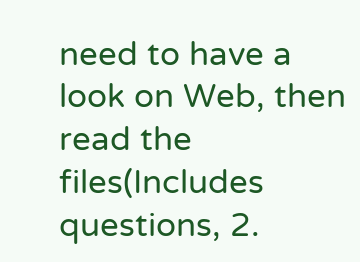need to have a look on Web, then read the files(Includes questions, 2.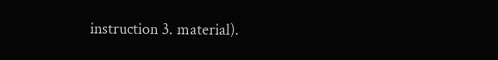instruction 3. material).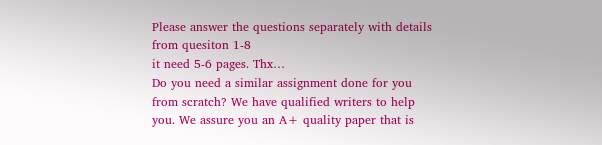Please answer the questions separately with details from quesiton 1-8
it need 5-6 pages. Thx…
Do you need a similar assignment done for you from scratch? We have qualified writers to help you. We assure you an A+ quality paper that is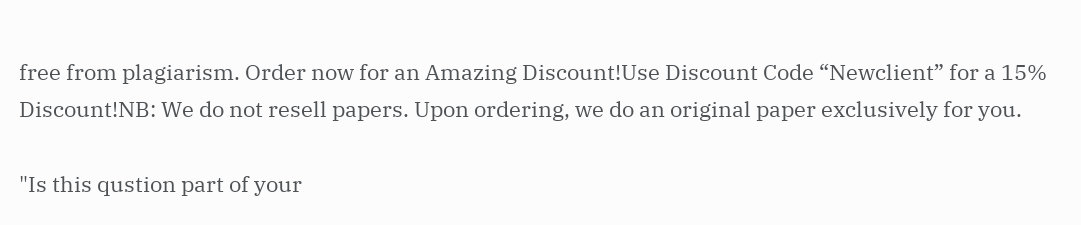free from plagiarism. Order now for an Amazing Discount!Use Discount Code “Newclient” for a 15% Discount!NB: We do not resell papers. Upon ordering, we do an original paper exclusively for you.

"Is this qustion part of your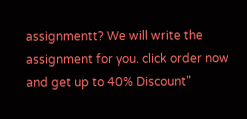assignmentt? We will write the assignment for you. click order now and get up to 40% Discount"